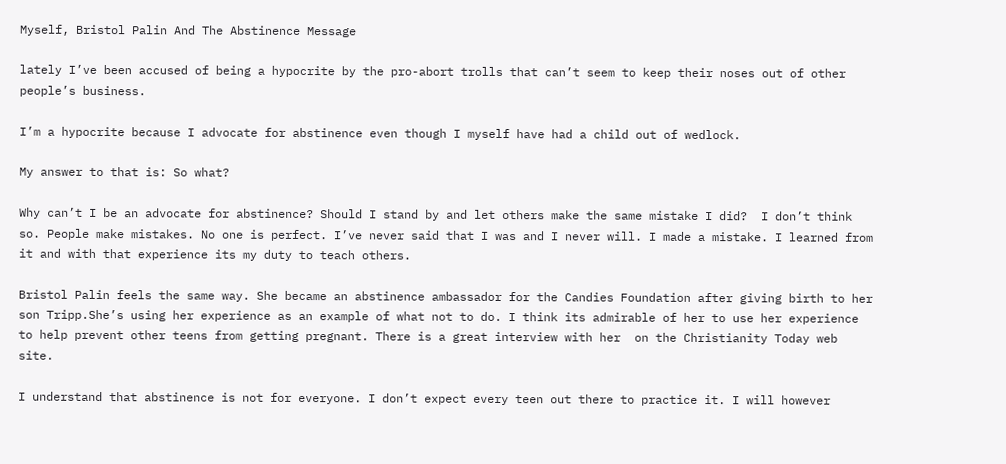Myself, Bristol Palin And The Abstinence Message

lately I’ve been accused of being a hypocrite by the pro-abort trolls that can’t seem to keep their noses out of other people’s business.

I’m a hypocrite because I advocate for abstinence even though I myself have had a child out of wedlock.

My answer to that is: So what?

Why can’t I be an advocate for abstinence? Should I stand by and let others make the same mistake I did?  I don’t think so. People make mistakes. No one is perfect. I’ve never said that I was and I never will. I made a mistake. I learned from it and with that experience its my duty to teach others.

Bristol Palin feels the same way. She became an abstinence ambassador for the Candies Foundation after giving birth to her son Tripp.She’s using her experience as an example of what not to do. I think its admirable of her to use her experience to help prevent other teens from getting pregnant. There is a great interview with her  on the Christianity Today web site.

I understand that abstinence is not for everyone. I don’t expect every teen out there to practice it. I will however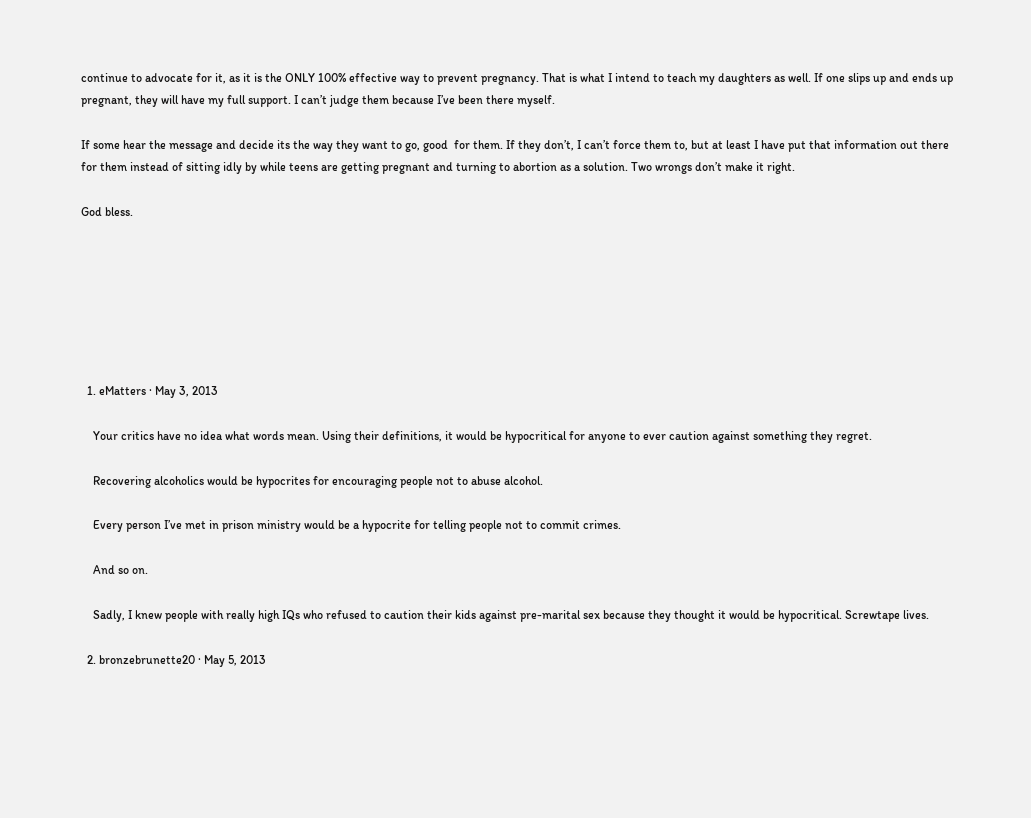continue to advocate for it, as it is the ONLY 100% effective way to prevent pregnancy. That is what I intend to teach my daughters as well. If one slips up and ends up pregnant, they will have my full support. I can’t judge them because I’ve been there myself.

If some hear the message and decide its the way they want to go, good  for them. If they don’t, I can’t force them to, but at least I have put that information out there for them instead of sitting idly by while teens are getting pregnant and turning to abortion as a solution. Two wrongs don’t make it right.

God bless.







  1. eMatters · May 3, 2013

    Your critics have no idea what words mean. Using their definitions, it would be hypocritical for anyone to ever caution against something they regret.

    Recovering alcoholics would be hypocrites for encouraging people not to abuse alcohol.

    Every person I’ve met in prison ministry would be a hypocrite for telling people not to commit crimes.

    And so on.

    Sadly, I knew people with really high IQs who refused to caution their kids against pre-marital sex because they thought it would be hypocritical. Screwtape lives.

  2. bronzebrunette20 · May 5, 2013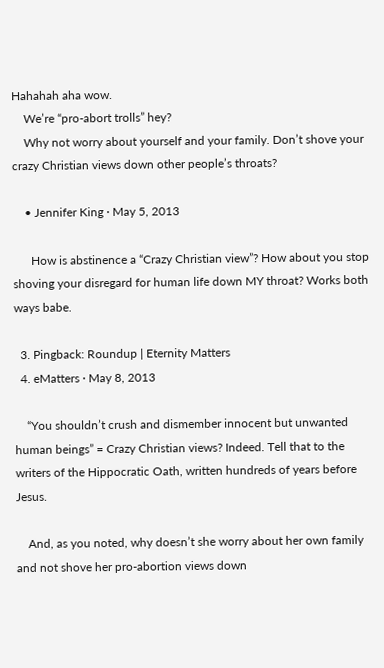Hahahah aha wow.
    We’re “pro-abort trolls” hey?
    Why not worry about yourself and your family. Don’t shove your crazy Christian views down other people’s throats?

    • Jennifer King · May 5, 2013

      How is abstinence a “Crazy Christian view”? How about you stop shoving your disregard for human life down MY throat? Works both ways babe.

  3. Pingback: Roundup | Eternity Matters
  4. eMatters · May 8, 2013

    “You shouldn’t crush and dismember innocent but unwanted human beings” = Crazy Christian views? Indeed. Tell that to the writers of the Hippocratic Oath, written hundreds of years before Jesus.

    And, as you noted, why doesn’t she worry about her own family and not shove her pro-abortion views down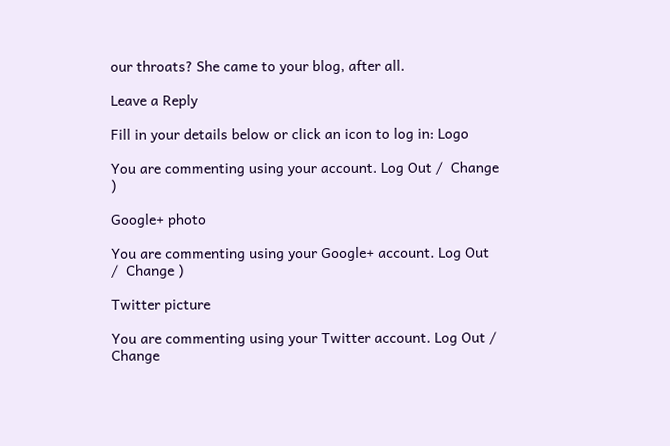our throats? She came to your blog, after all.

Leave a Reply

Fill in your details below or click an icon to log in: Logo

You are commenting using your account. Log Out /  Change )

Google+ photo

You are commenting using your Google+ account. Log Out /  Change )

Twitter picture

You are commenting using your Twitter account. Log Out /  Change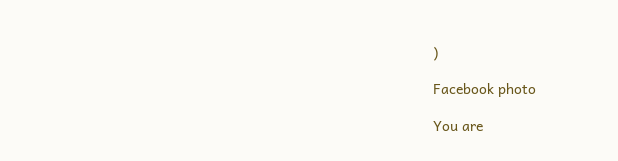)

Facebook photo

You are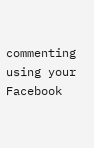commenting using your Facebook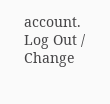account. Log Out /  Change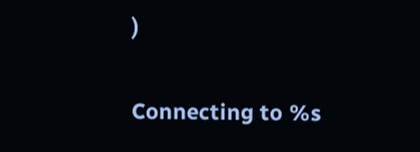)


Connecting to %s